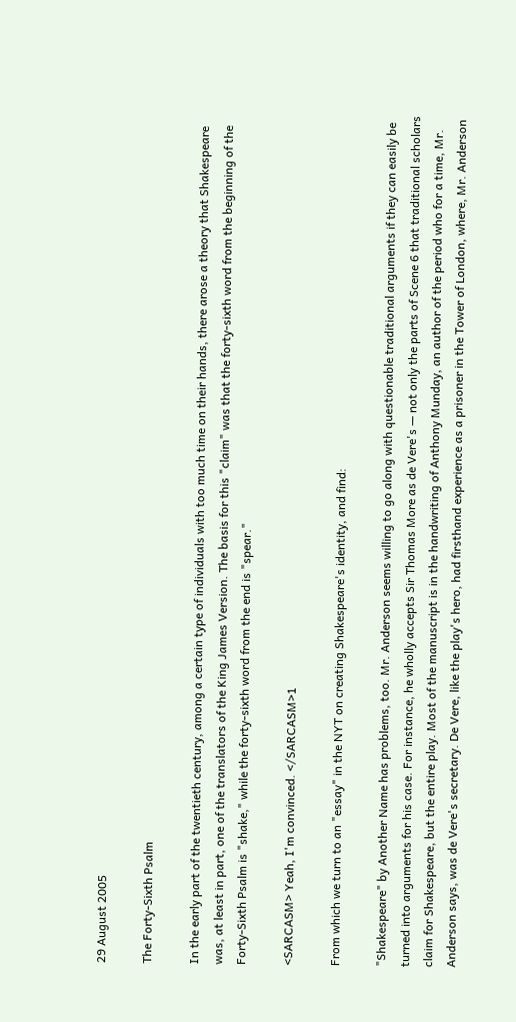29 August 2005

The Forty-Sixth Psalm

In the early part of the twentieth century, among a certain type of individuals with too much time on their hands, there arose a theory that Shakespeare was, at least in part, one of the translators of the King James Version. The basis for this "claim" was that the forty-sixth word from the beginning of the Forty-Sixth Psalm is "shake," while the forty-sixth word from the end is "spear."

<SARCASM> Yeah, I'm convinced. </SARCASM>1

From which we turn to an "essay" in the NYT on creating Shakespeare's identity, and find:

"Shakespeare" by Another Name has problems, too. Mr. Anderson seems willing to go along with questionable traditional arguments if they can easily be turned into arguments for his case. For instance, he wholly accepts Sir Thomas More as de Vere's — not only the parts of Scene 6 that traditional scholars claim for Shakespeare, but the entire play. Most of the manuscript is in the handwriting of Anthony Munday, an author of the period who for a time, Mr. Anderson says, was de Vere's secretary. De Vere, like the play's hero, had firsthand experience as a prisoner in the Tower of London, where, Mr. Anderson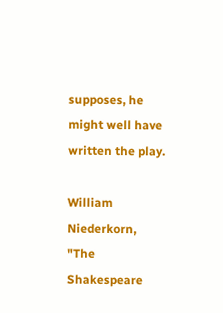supposes, he might well have written the play.

William Niederkorn, "The Shakespeare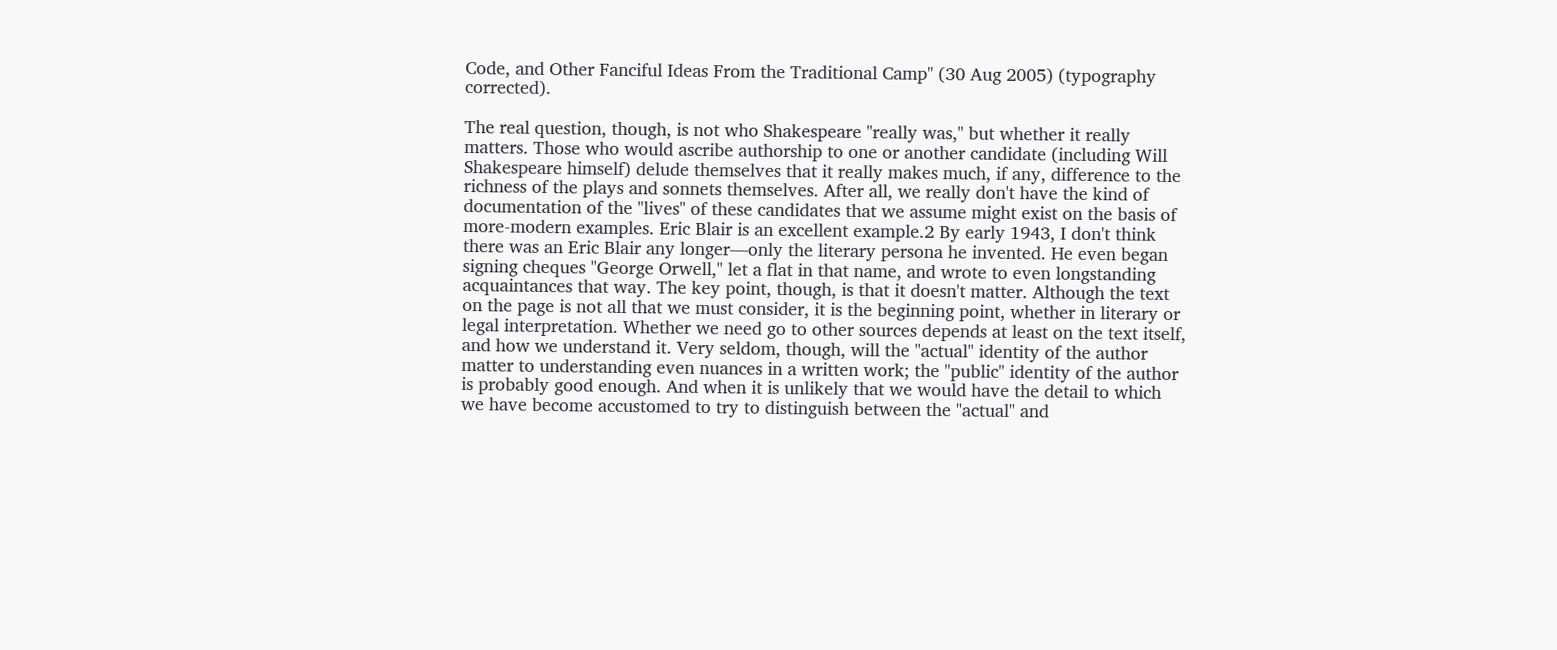Code, and Other Fanciful Ideas From the Traditional Camp" (30 Aug 2005) (typography corrected).

The real question, though, is not who Shakespeare "really was," but whether it really matters. Those who would ascribe authorship to one or another candidate (including Will Shakespeare himself) delude themselves that it really makes much, if any, difference to the richness of the plays and sonnets themselves. After all, we really don't have the kind of documentation of the "lives" of these candidates that we assume might exist on the basis of more-modern examples. Eric Blair is an excellent example.2 By early 1943, I don't think there was an Eric Blair any longer—only the literary persona he invented. He even began signing cheques "George Orwell," let a flat in that name, and wrote to even longstanding acquaintances that way. The key point, though, is that it doesn't matter. Although the text on the page is not all that we must consider, it is the beginning point, whether in literary or legal interpretation. Whether we need go to other sources depends at least on the text itself, and how we understand it. Very seldom, though, will the "actual" identity of the author matter to understanding even nuances in a written work; the "public" identity of the author is probably good enough. And when it is unlikely that we would have the detail to which we have become accustomed to try to distinguish between the "actual" and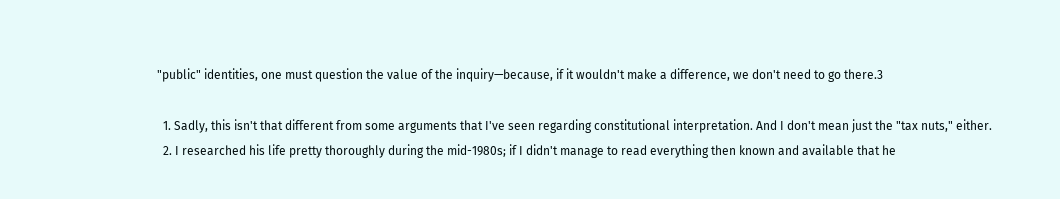"public" identities, one must question the value of the inquiry—because, if it wouldn't make a difference, we don't need to go there.3

  1. Sadly, this isn't that different from some arguments that I've seen regarding constitutional interpretation. And I don't mean just the "tax nuts," either.
  2. I researched his life pretty thoroughly during the mid-1980s; if I didn't manage to read everything then known and available that he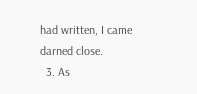had written, I came darned close.
  3. As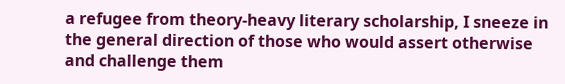a refugee from theory-heavy literary scholarship, I sneeze in the general direction of those who would assert otherwise and challenge them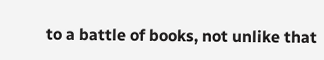to a battle of books, not unlike that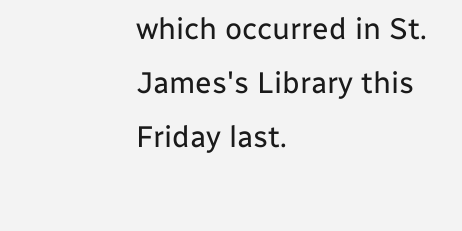which occurred in St. James's Library this Friday last.